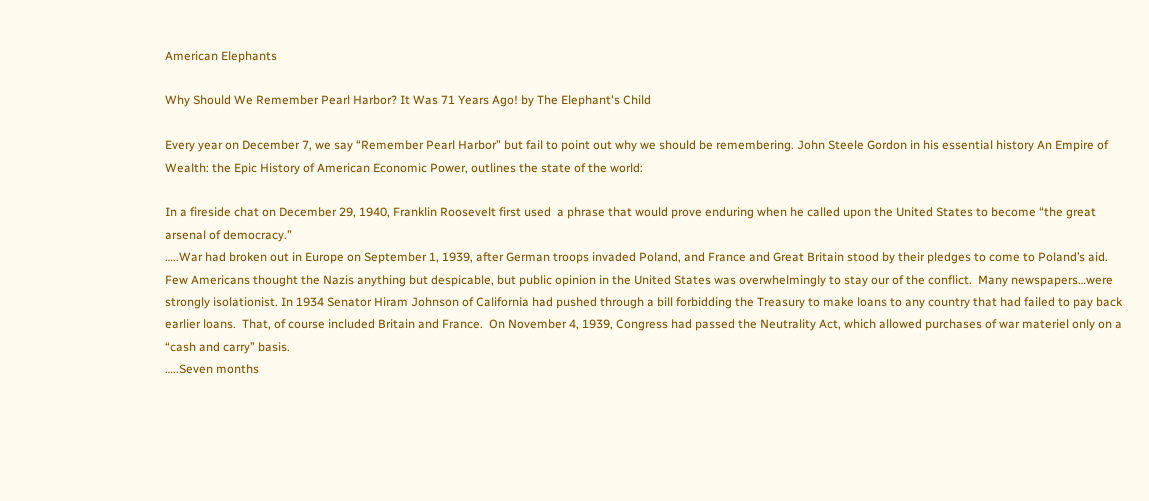American Elephants

Why Should We Remember Pearl Harbor? It Was 71 Years Ago! by The Elephant's Child

Every year on December 7, we say “Remember Pearl Harbor” but fail to point out why we should be remembering. John Steele Gordon in his essential history An Empire of Wealth: the Epic History of American Economic Power, outlines the state of the world:

In a fireside chat on December 29, 1940, Franklin Roosevelt first used  a phrase that would prove enduring when he called upon the United States to become “the great arsenal of democracy.”
…..War had broken out in Europe on September 1, 1939, after German troops invaded Poland, and France and Great Britain stood by their pledges to come to Poland’s aid. Few Americans thought the Nazis anything but despicable, but public opinion in the United States was overwhelmingly to stay our of the conflict.  Many newspapers…were strongly isolationist. In 1934 Senator Hiram Johnson of California had pushed through a bill forbidding the Treasury to make loans to any country that had failed to pay back earlier loans.  That, of course included Britain and France.  On November 4, 1939, Congress had passed the Neutrality Act, which allowed purchases of war materiel only on a “cash and carry” basis.
…..Seven months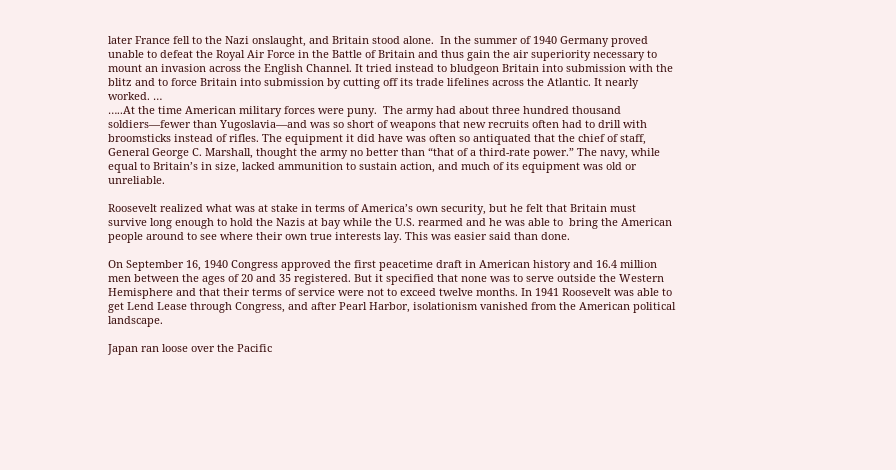later France fell to the Nazi onslaught, and Britain stood alone.  In the summer of 1940 Germany proved unable to defeat the Royal Air Force in the Battle of Britain and thus gain the air superiority necessary to mount an invasion across the English Channel. It tried instead to bludgeon Britain into submission with the blitz and to force Britain into submission by cutting off its trade lifelines across the Atlantic. It nearly worked. …
…..At the time American military forces were puny.  The army had about three hundred thousand soldiers—fewer than Yugoslavia—and was so short of weapons that new recruits often had to drill with broomsticks instead of rifles. The equipment it did have was often so antiquated that the chief of staff, General George C. Marshall, thought the army no better than “that of a third-rate power.” The navy, while equal to Britain’s in size, lacked ammunition to sustain action, and much of its equipment was old or unreliable.

Roosevelt realized what was at stake in terms of America’s own security, but he felt that Britain must survive long enough to hold the Nazis at bay while the U.S. rearmed and he was able to  bring the American people around to see where their own true interests lay. This was easier said than done.

On September 16, 1940 Congress approved the first peacetime draft in American history and 16.4 million men between the ages of 20 and 35 registered. But it specified that none was to serve outside the Western Hemisphere and that their terms of service were not to exceed twelve months. In 1941 Roosevelt was able to get Lend Lease through Congress, and after Pearl Harbor, isolationism vanished from the American political landscape.

Japan ran loose over the Pacific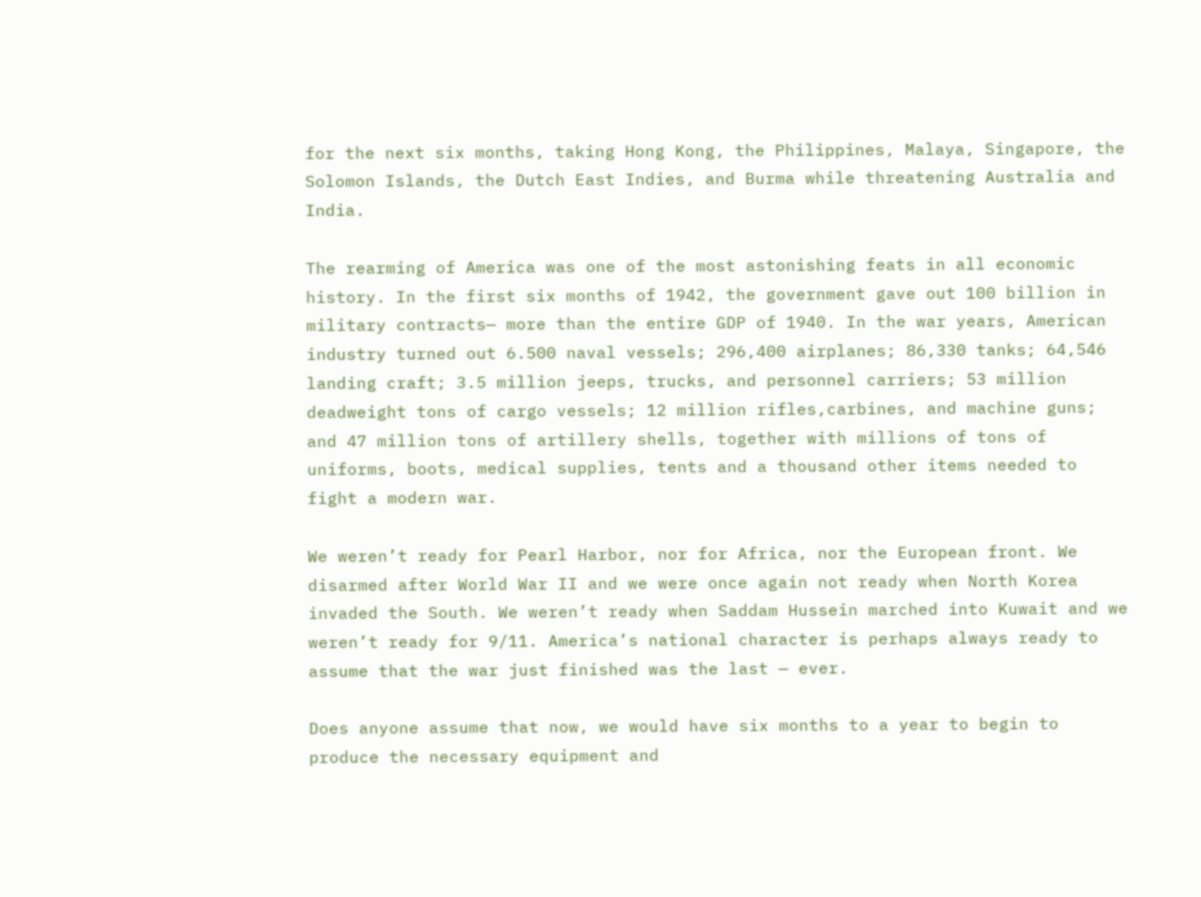for the next six months, taking Hong Kong, the Philippines, Malaya, Singapore, the Solomon Islands, the Dutch East Indies, and Burma while threatening Australia and India.

The rearming of America was one of the most astonishing feats in all economic history. In the first six months of 1942, the government gave out 100 billion in military contracts— more than the entire GDP of 1940. In the war years, American industry turned out 6.500 naval vessels; 296,400 airplanes; 86,330 tanks; 64,546 landing craft; 3.5 million jeeps, trucks, and personnel carriers; 53 million deadweight tons of cargo vessels; 12 million rifles,carbines, and machine guns; and 47 million tons of artillery shells, together with millions of tons of uniforms, boots, medical supplies, tents and a thousand other items needed to fight a modern war.

We weren’t ready for Pearl Harbor, nor for Africa, nor the European front. We disarmed after World War II and we were once again not ready when North Korea invaded the South. We weren’t ready when Saddam Hussein marched into Kuwait and we weren’t ready for 9/11. America’s national character is perhaps always ready to assume that the war just finished was the last — ever.

Does anyone assume that now, we would have six months to a year to begin to produce the necessary equipment and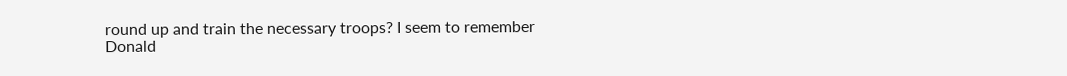round up and train the necessary troops? I seem to remember Donald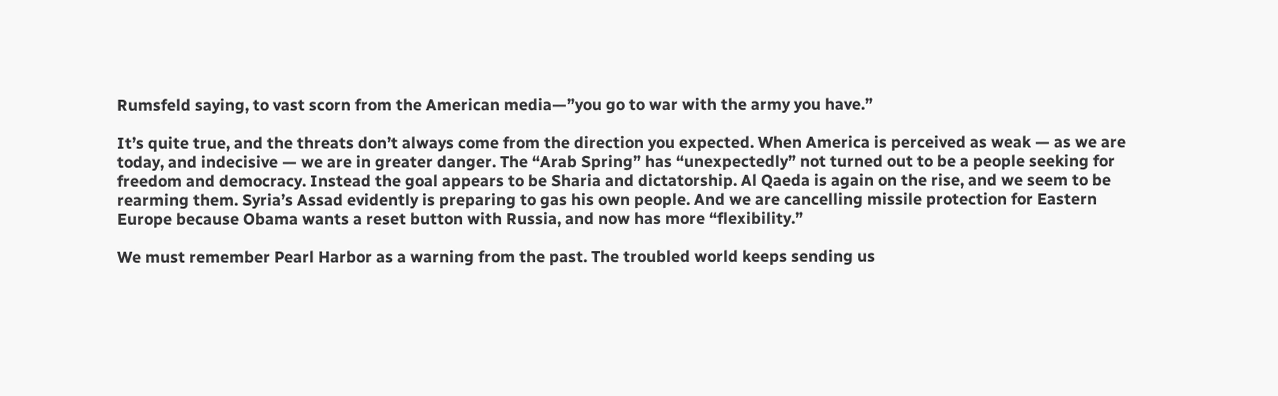Rumsfeld saying, to vast scorn from the American media—”you go to war with the army you have.”

It’s quite true, and the threats don’t always come from the direction you expected. When America is perceived as weak — as we are today, and indecisive — we are in greater danger. The “Arab Spring” has “unexpectedly” not turned out to be a people seeking for freedom and democracy. Instead the goal appears to be Sharia and dictatorship. Al Qaeda is again on the rise, and we seem to be rearming them. Syria’s Assad evidently is preparing to gas his own people. And we are cancelling missile protection for Eastern Europe because Obama wants a reset button with Russia, and now has more “flexibility.”

We must remember Pearl Harbor as a warning from the past. The troubled world keeps sending us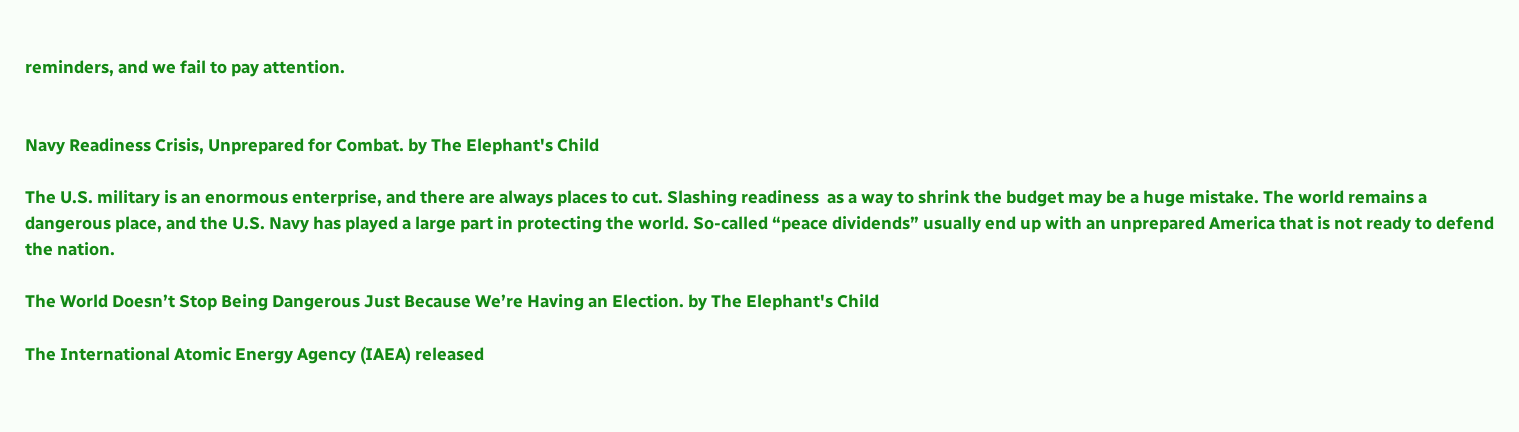reminders, and we fail to pay attention.


Navy Readiness Crisis, Unprepared for Combat. by The Elephant's Child

The U.S. military is an enormous enterprise, and there are always places to cut. Slashing readiness  as a way to shrink the budget may be a huge mistake. The world remains a dangerous place, and the U.S. Navy has played a large part in protecting the world. So-called “peace dividends” usually end up with an unprepared America that is not ready to defend the nation.

The World Doesn’t Stop Being Dangerous Just Because We’re Having an Election. by The Elephant's Child

The International Atomic Energy Agency (IAEA) released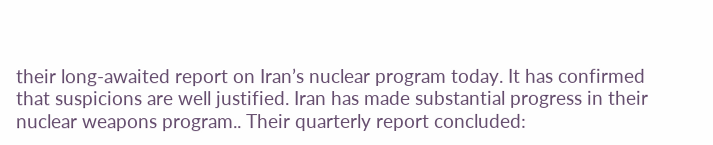their long-awaited report on Iran’s nuclear program today. It has confirmed that suspicions are well justified. Iran has made substantial progress in their nuclear weapons program.. Their quarterly report concluded: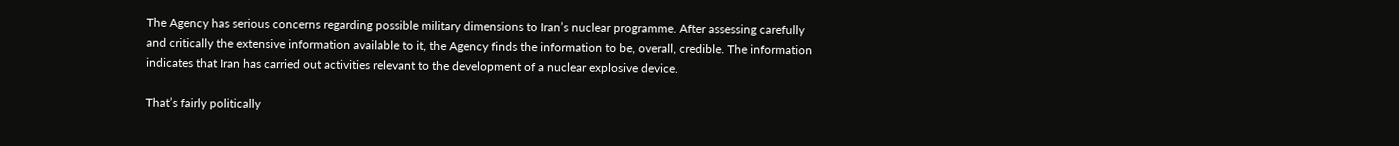The Agency has serious concerns regarding possible military dimensions to Iran’s nuclear programme. After assessing carefully and critically the extensive information available to it, the Agency finds the information to be, overall, credible. The information indicates that Iran has carried out activities relevant to the development of a nuclear explosive device.

That’s fairly politically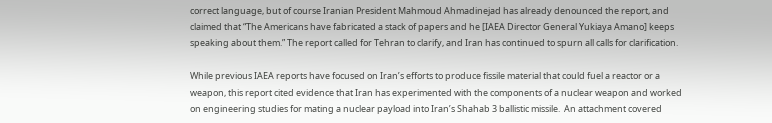correct language, but of course Iranian President Mahmoud Ahmadinejad has already denounced the report, and claimed that “The Americans have fabricated a stack of papers and he [IAEA Director General Yukiaya Amano] keeps speaking about them.” The report called for Tehran to clarify, and Iran has continued to spurn all calls for clarification.

While previous IAEA reports have focused on Iran’s efforts to produce fissile material that could fuel a reactor or a weapon, this report cited evidence that Iran has experimented with the components of a nuclear weapon and worked on engineering studies for mating a nuclear payload into Iran’s Shahab 3 ballistic missile.  An attachment covered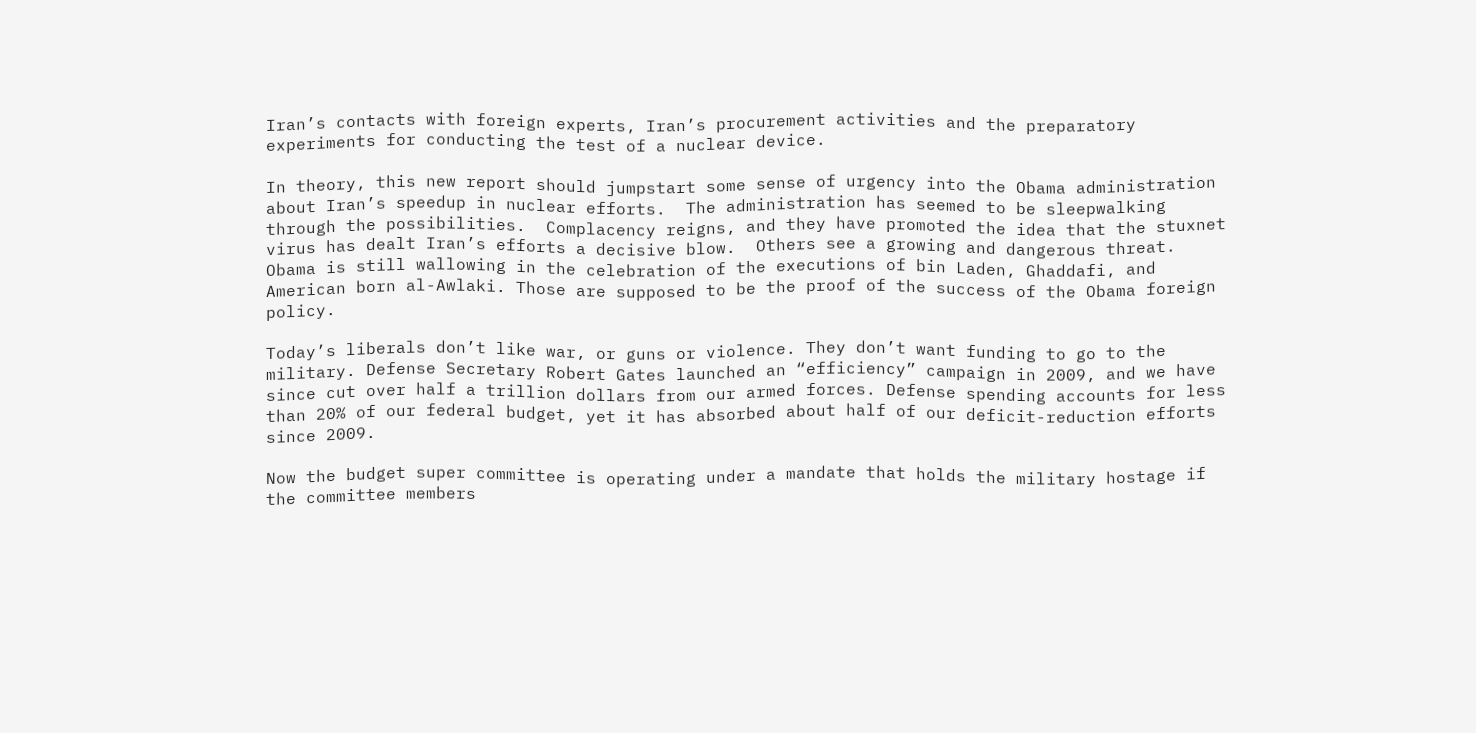Iran’s contacts with foreign experts, Iran’s procurement activities and the preparatory experiments for conducting the test of a nuclear device.

In theory, this new report should jumpstart some sense of urgency into the Obama administration about Iran’s speedup in nuclear efforts.  The administration has seemed to be sleepwalking through the possibilities.  Complacency reigns, and they have promoted the idea that the stuxnet virus has dealt Iran’s efforts a decisive blow.  Others see a growing and dangerous threat.  Obama is still wallowing in the celebration of the executions of bin Laden, Ghaddafi, and American born al-Awlaki. Those are supposed to be the proof of the success of the Obama foreign policy.

Today’s liberals don’t like war, or guns or violence. They don’t want funding to go to the military. Defense Secretary Robert Gates launched an “efficiency” campaign in 2009, and we have since cut over half a trillion dollars from our armed forces. Defense spending accounts for less than 20% of our federal budget, yet it has absorbed about half of our deficit-reduction efforts since 2009.

Now the budget super committee is operating under a mandate that holds the military hostage if the committee members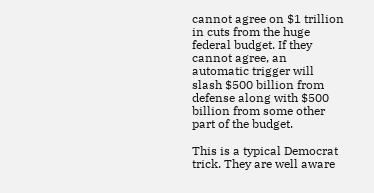cannot agree on $1 trillion in cuts from the huge federal budget. If they cannot agree, an automatic trigger will slash $500 billion from defense along with $500 billion from some other part of the budget.

This is a typical Democrat trick. They are well aware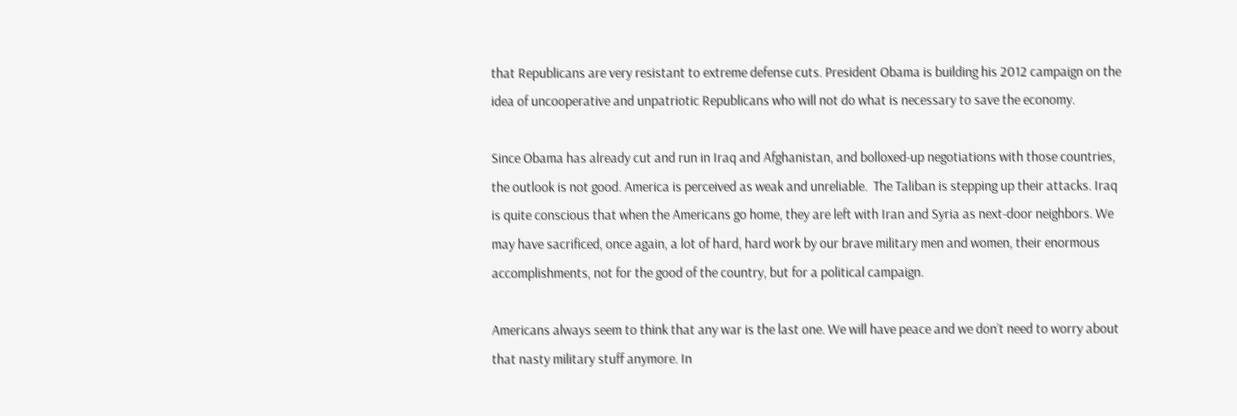that Republicans are very resistant to extreme defense cuts. President Obama is building his 2012 campaign on the idea of uncooperative and unpatriotic Republicans who will not do what is necessary to save the economy.

Since Obama has already cut and run in Iraq and Afghanistan, and bolloxed-up negotiations with those countries, the outlook is not good. America is perceived as weak and unreliable.  The Taliban is stepping up their attacks. Iraq is quite conscious that when the Americans go home, they are left with Iran and Syria as next-door neighbors. We may have sacrificed, once again, a lot of hard, hard work by our brave military men and women, their enormous accomplishments, not for the good of the country, but for a political campaign.

Americans always seem to think that any war is the last one. We will have peace and we don’t need to worry about that nasty military stuff anymore. In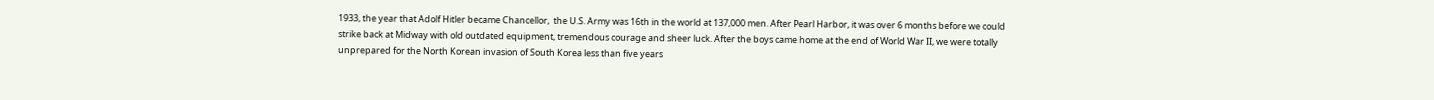1933, the year that Adolf Hitler became Chancellor,  the U.S. Army was 16th in the world at 137,000 men. After Pearl Harbor, it was over 6 months before we could strike back at Midway with old outdated equipment, tremendous courage and sheer luck. After the boys came home at the end of World War II, we were totally unprepared for the North Korean invasion of South Korea less than five years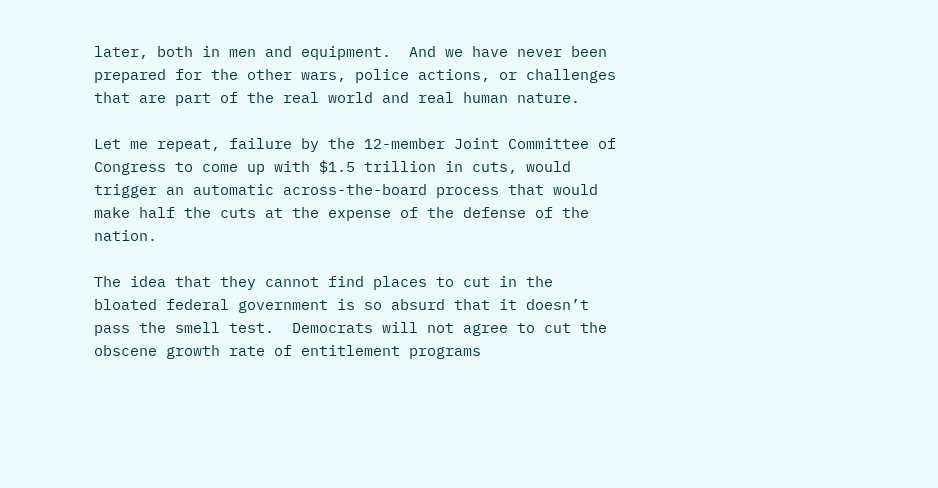later, both in men and equipment.  And we have never been prepared for the other wars, police actions, or challenges that are part of the real world and real human nature.

Let me repeat, failure by the 12-member Joint Committee of Congress to come up with $1.5 trillion in cuts, would trigger an automatic across-the-board process that would make half the cuts at the expense of the defense of the nation.

The idea that they cannot find places to cut in the bloated federal government is so absurd that it doesn’t pass the smell test.  Democrats will not agree to cut the obscene growth rate of entitlement programs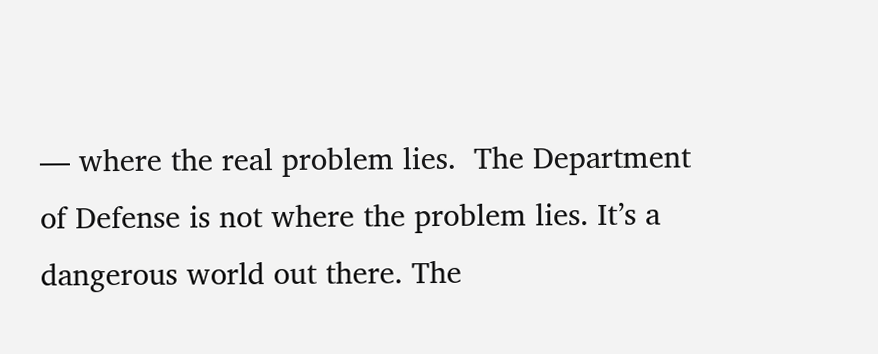— where the real problem lies.  The Department of Defense is not where the problem lies. It’s a dangerous world out there. The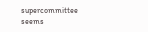supercommittee seems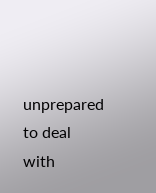unprepared to deal with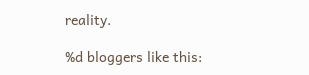reality.

%d bloggers like this: